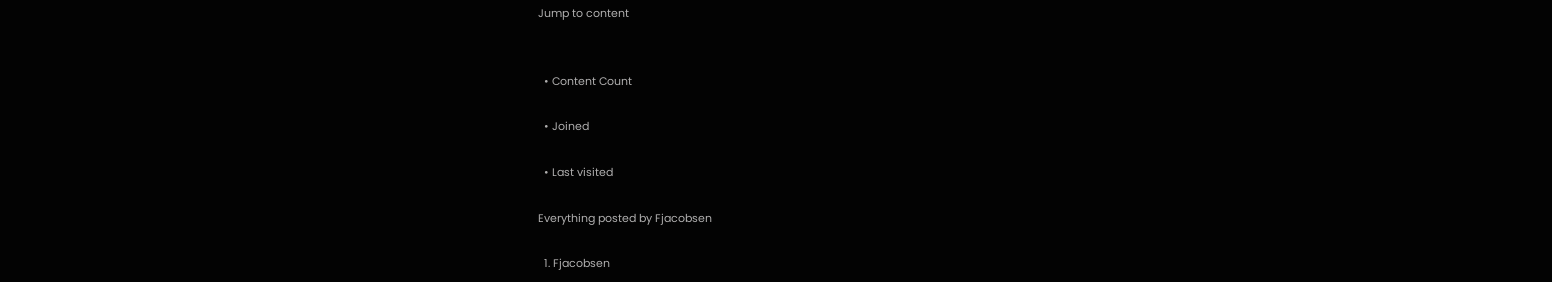Jump to content


  • Content Count

  • Joined

  • Last visited

Everything posted by Fjacobsen

  1. Fjacobsen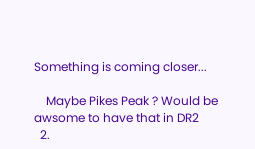Something is coming closer...

    Maybe Pikes Peak ? Would be awsome to have that in DR2
  2.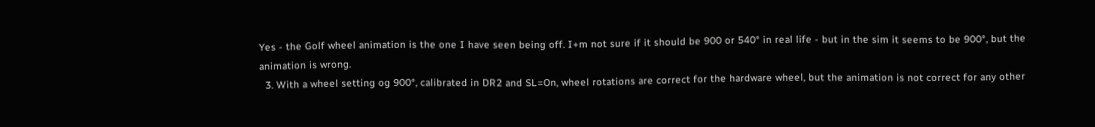Yes - the Golf wheel animation is the one I have seen being off. I+m not sure if it should be 900 or 540° in real life - but in the sim it seems to be 900°, but the animation is wrong.
  3. With a wheel setting og 900°, calibrated in DR2 and SL=On, wheel rotations are correct for the hardware wheel, but the animation is not correct for any other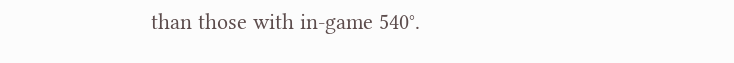than those with in-game 540°.